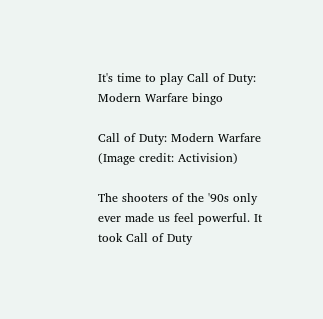It's time to play Call of Duty: Modern Warfare bingo

Call of Duty: Modern Warfare
(Image credit: Activision)

The shooters of the '90s only ever made us feel powerful. It took Call of Duty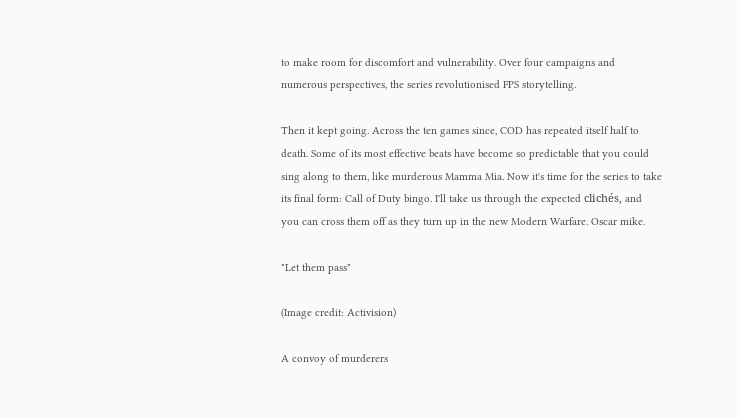to make room for discomfort and vulnerability. Over four campaigns and numerous perspectives, the series revolutionised FPS storytelling.

Then it kept going. Across the ten games since, COD has repeated itself half to death. Some of its most effective beats have become so predictable that you could sing along to them, like murderous Mamma Mia. Now it's time for the series to take its final form: Call of Duty bingo. I'll take us through the expected clichés, and you can cross them off as they turn up in the new Modern Warfare. Oscar mike.

"Let them pass"

(Image credit: Activision)

A convoy of murderers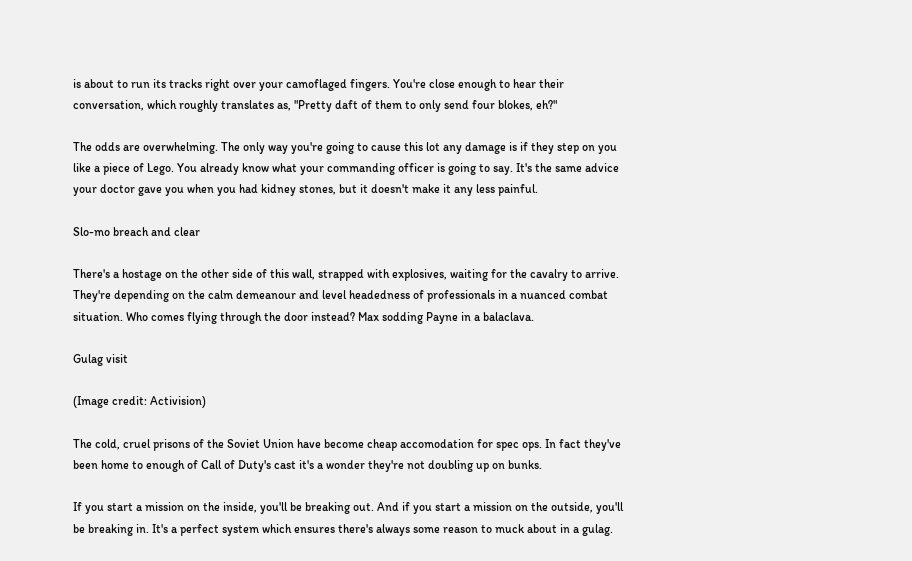is about to run its tracks right over your camoflaged fingers. You're close enough to hear their conversation, which roughly translates as, "Pretty daft of them to only send four blokes, eh?"

The odds are overwhelming. The only way you're going to cause this lot any damage is if they step on you like a piece of Lego. You already know what your commanding officer is going to say. It's the same advice your doctor gave you when you had kidney stones, but it doesn't make it any less painful.

Slo-mo breach and clear

There's a hostage on the other side of this wall, strapped with explosives, waiting for the cavalry to arrive. They're depending on the calm demeanour and level headedness of professionals in a nuanced combat situation. Who comes flying through the door instead? Max sodding Payne in a balaclava.

Gulag visit

(Image credit: Activision)

The cold, cruel prisons of the Soviet Union have become cheap accomodation for spec ops. In fact they've been home to enough of Call of Duty's cast it's a wonder they're not doubling up on bunks.

If you start a mission on the inside, you'll be breaking out. And if you start a mission on the outside, you'll be breaking in. It's a perfect system which ensures there's always some reason to muck about in a gulag.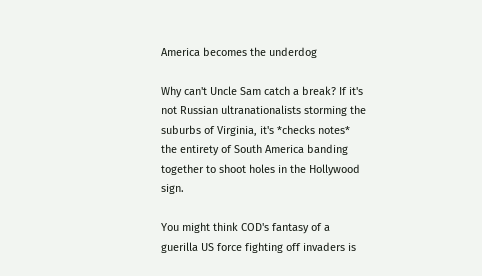America becomes the underdog

Why can't Uncle Sam catch a break? If it's not Russian ultranationalists storming the suburbs of Virginia, it's *checks notes* the entirety of South America banding together to shoot holes in the Hollywood sign.

You might think COD's fantasy of a guerilla US force fighting off invaders is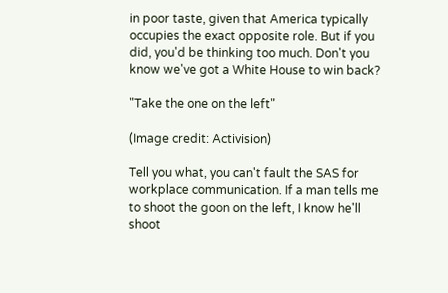in poor taste, given that America typically occupies the exact opposite role. But if you did, you'd be thinking too much. Don't you know we've got a White House to win back?

"Take the one on the left"

(Image credit: Activision)

Tell you what, you can't fault the SAS for workplace communication. If a man tells me to shoot the goon on the left, I know he'll shoot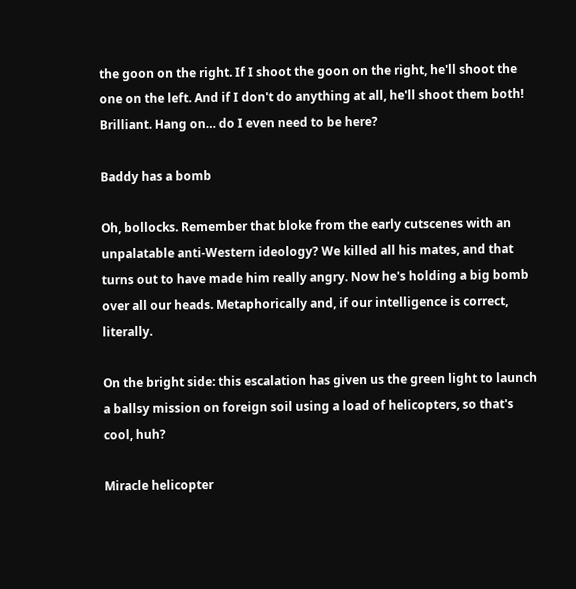the goon on the right. If I shoot the goon on the right, he'll shoot the one on the left. And if I don't do anything at all, he'll shoot them both! Brilliant. Hang on… do I even need to be here?

Baddy has a bomb

Oh, bollocks. Remember that bloke from the early cutscenes with an unpalatable anti-Western ideology? We killed all his mates, and that turns out to have made him really angry. Now he's holding a big bomb over all our heads. Metaphorically and, if our intelligence is correct, literally.

On the bright side: this escalation has given us the green light to launch a ballsy mission on foreign soil using a load of helicopters, so that's cool, huh?

Miracle helicopter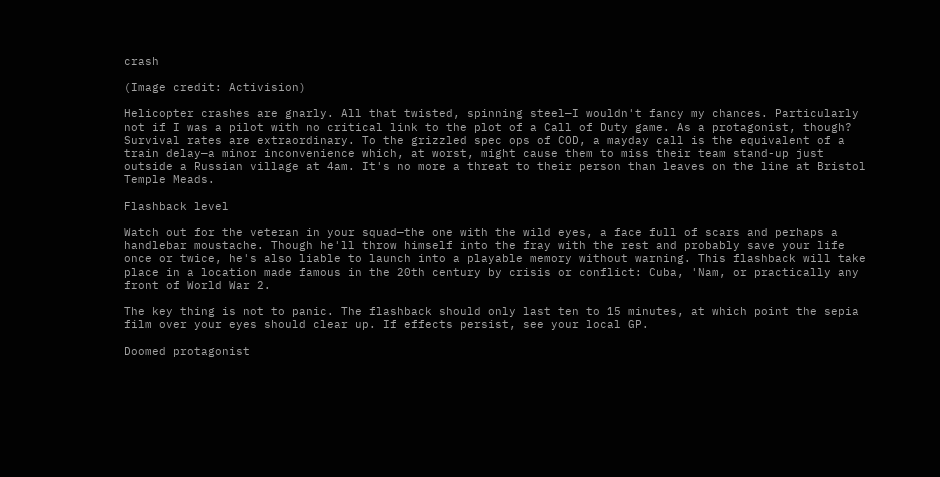crash

(Image credit: Activision)

Helicopter crashes are gnarly. All that twisted, spinning steel—I wouldn't fancy my chances. Particularly not if I was a pilot with no critical link to the plot of a Call of Duty game. As a protagonist, though? Survival rates are extraordinary. To the grizzled spec ops of COD, a mayday call is the equivalent of a train delay—a minor inconvenience which, at worst, might cause them to miss their team stand-up just outside a Russian village at 4am. It's no more a threat to their person than leaves on the line at Bristol Temple Meads.

Flashback level

Watch out for the veteran in your squad—the one with the wild eyes, a face full of scars and perhaps a handlebar moustache. Though he'll throw himself into the fray with the rest and probably save your life once or twice, he's also liable to launch into a playable memory without warning. This flashback will take place in a location made famous in the 20th century by crisis or conflict: Cuba, 'Nam, or practically any front of World War 2.

The key thing is not to panic. The flashback should only last ten to 15 minutes, at which point the sepia film over your eyes should clear up. If effects persist, see your local GP.

Doomed protagonist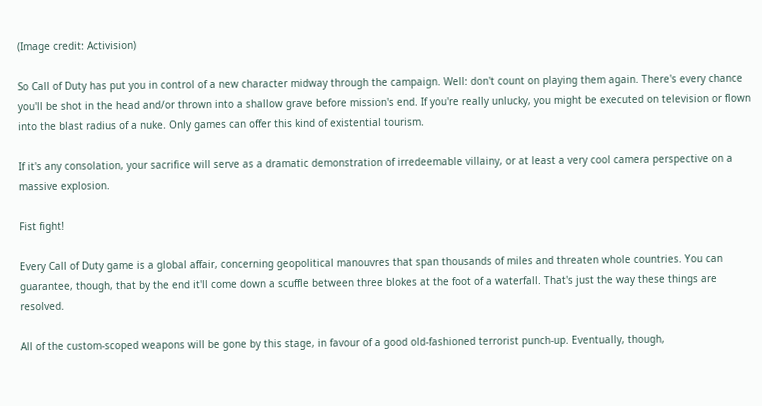(Image credit: Activision)

So Call of Duty has put you in control of a new character midway through the campaign. Well: don't count on playing them again. There's every chance you'll be shot in the head and/or thrown into a shallow grave before mission's end. If you're really unlucky, you might be executed on television or flown into the blast radius of a nuke. Only games can offer this kind of existential tourism.

If it's any consolation, your sacrifice will serve as a dramatic demonstration of irredeemable villainy, or at least a very cool camera perspective on a massive explosion.

Fist fight!

Every Call of Duty game is a global affair, concerning geopolitical manouvres that span thousands of miles and threaten whole countries. You can guarantee, though, that by the end it'll come down a scuffle between three blokes at the foot of a waterfall. That's just the way these things are resolved.

All of the custom-scoped weapons will be gone by this stage, in favour of a good old-fashioned terrorist punch-up. Eventually, though,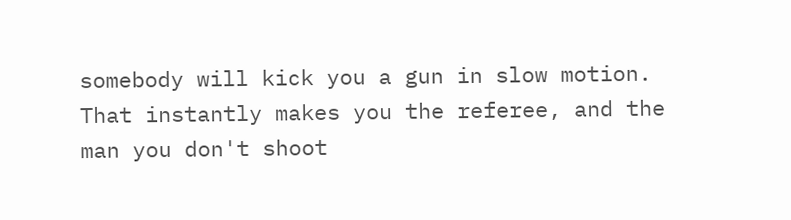somebody will kick you a gun in slow motion. That instantly makes you the referee, and the man you don't shoot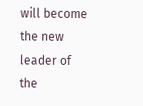will become the new leader of the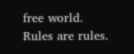free world. Rules are rules.